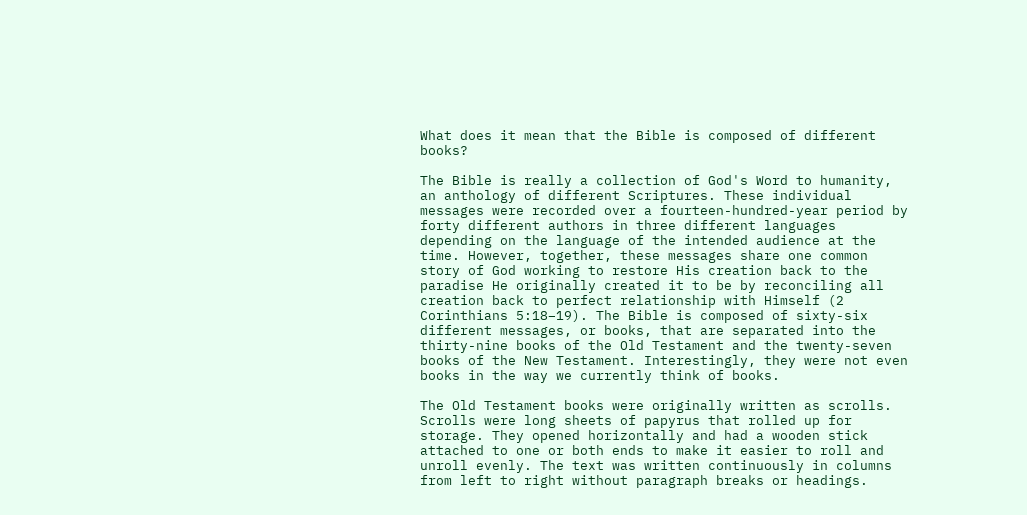What does it mean that the Bible is composed of different books?

The Bible is really a collection of God's Word to humanity, an anthology of different Scriptures. These individual messages were recorded over a fourteen-hundred-year period by forty different authors in three different languages depending on the language of the intended audience at the time. However, together, these messages share one common story of God working to restore His creation back to the paradise He originally created it to be by reconciling all creation back to perfect relationship with Himself (2 Corinthians 5:18–19). The Bible is composed of sixty-six different messages, or books, that are separated into the thirty-nine books of the Old Testament and the twenty-seven books of the New Testament. Interestingly, they were not even books in the way we currently think of books.

The Old Testament books were originally written as scrolls. Scrolls were long sheets of papyrus that rolled up for storage. They opened horizontally and had a wooden stick attached to one or both ends to make it easier to roll and unroll evenly. The text was written continuously in columns from left to right without paragraph breaks or headings.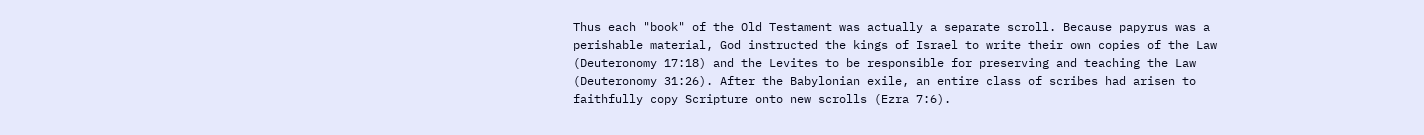Thus each "book" of the Old Testament was actually a separate scroll. Because papyrus was a perishable material, God instructed the kings of Israel to write their own copies of the Law (Deuteronomy 17:18) and the Levites to be responsible for preserving and teaching the Law (Deuteronomy 31:26). After the Babylonian exile, an entire class of scribes had arisen to faithfully copy Scripture onto new scrolls (Ezra 7:6).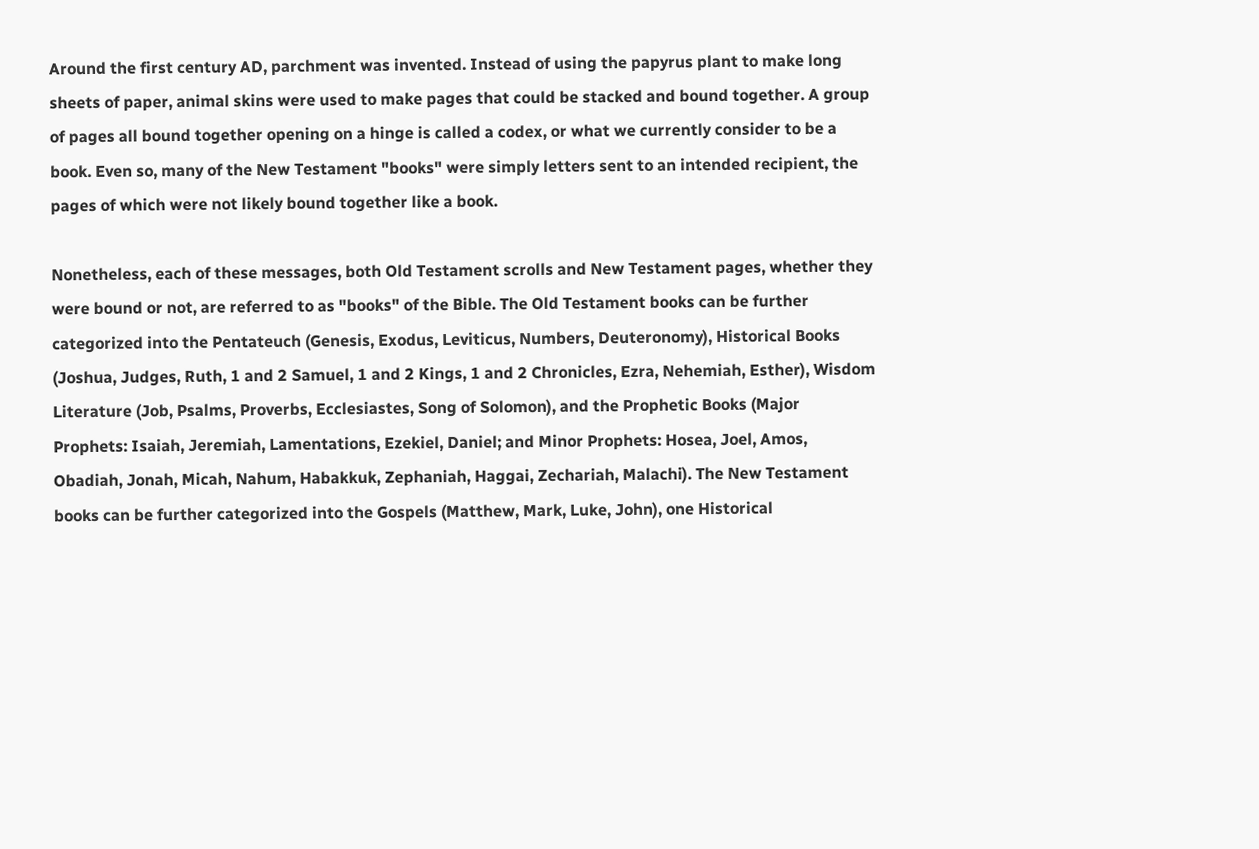Around the first century AD, parchment was invented. Instead of using the papyrus plant to make long sheets of paper, animal skins were used to make pages that could be stacked and bound together. A group of pages all bound together opening on a hinge is called a codex, or what we currently consider to be a book. Even so, many of the New Testament "books" were simply letters sent to an intended recipient, the pages of which were not likely bound together like a book.

Nonetheless, each of these messages, both Old Testament scrolls and New Testament pages, whether they were bound or not, are referred to as "books" of the Bible. The Old Testament books can be further categorized into the Pentateuch (Genesis, Exodus, Leviticus, Numbers, Deuteronomy), Historical Books (Joshua, Judges, Ruth, 1 and 2 Samuel, 1 and 2 Kings, 1 and 2 Chronicles, Ezra, Nehemiah, Esther), Wisdom Literature (Job, Psalms, Proverbs, Ecclesiastes, Song of Solomon), and the Prophetic Books (Major Prophets: Isaiah, Jeremiah, Lamentations, Ezekiel, Daniel; and Minor Prophets: Hosea, Joel, Amos, Obadiah, Jonah, Micah, Nahum, Habakkuk, Zephaniah, Haggai, Zechariah, Malachi). The New Testament books can be further categorized into the Gospels (Matthew, Mark, Luke, John), one Historical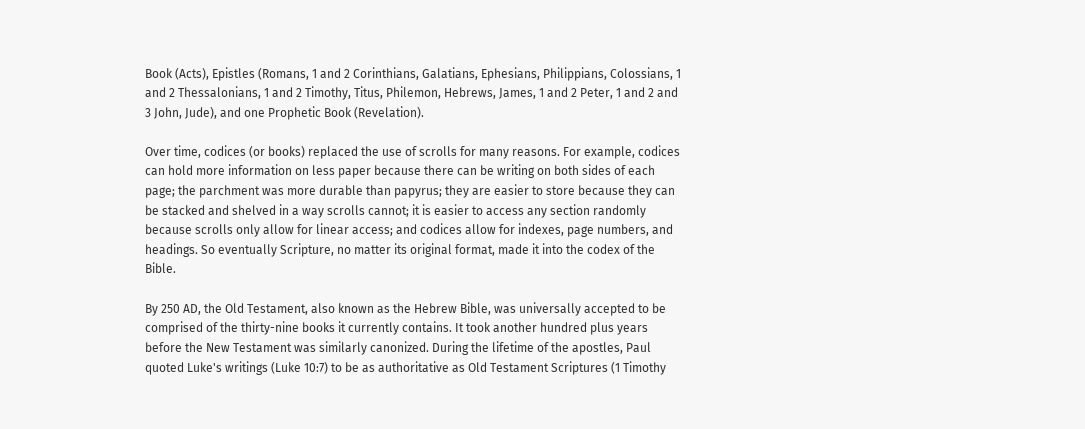Book (Acts), Epistles (Romans, 1 and 2 Corinthians, Galatians, Ephesians, Philippians, Colossians, 1 and 2 Thessalonians, 1 and 2 Timothy, Titus, Philemon, Hebrews, James, 1 and 2 Peter, 1 and 2 and 3 John, Jude), and one Prophetic Book (Revelation).

Over time, codices (or books) replaced the use of scrolls for many reasons. For example, codices can hold more information on less paper because there can be writing on both sides of each page; the parchment was more durable than papyrus; they are easier to store because they can be stacked and shelved in a way scrolls cannot; it is easier to access any section randomly because scrolls only allow for linear access; and codices allow for indexes, page numbers, and headings. So eventually Scripture, no matter its original format, made it into the codex of the Bible.

By 250 AD, the Old Testament, also known as the Hebrew Bible, was universally accepted to be comprised of the thirty-nine books it currently contains. It took another hundred plus years before the New Testament was similarly canonized. During the lifetime of the apostles, Paul quoted Luke's writings (Luke 10:7) to be as authoritative as Old Testament Scriptures (1 Timothy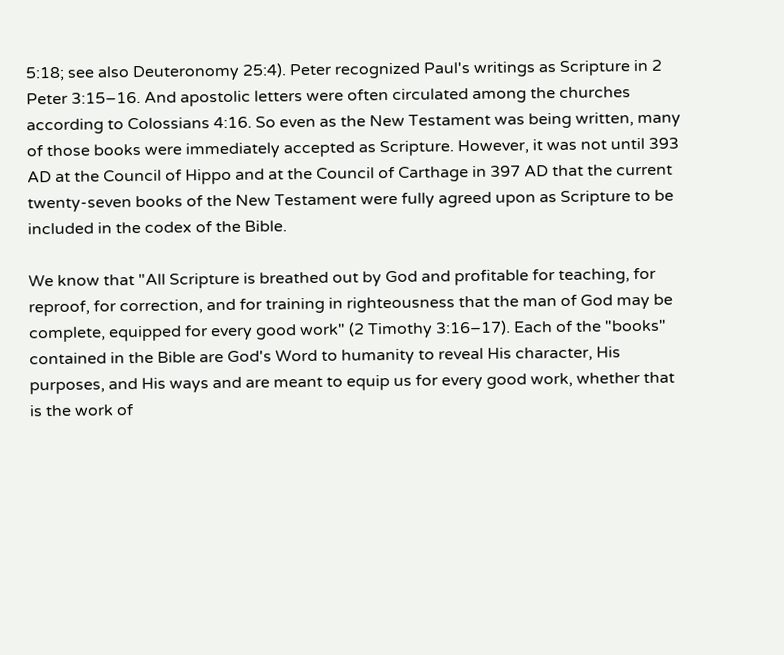5:18; see also Deuteronomy 25:4). Peter recognized Paul's writings as Scripture in 2 Peter 3:15–16. And apostolic letters were often circulated among the churches according to Colossians 4:16. So even as the New Testament was being written, many of those books were immediately accepted as Scripture. However, it was not until 393 AD at the Council of Hippo and at the Council of Carthage in 397 AD that the current twenty-seven books of the New Testament were fully agreed upon as Scripture to be included in the codex of the Bible.

We know that "All Scripture is breathed out by God and profitable for teaching, for reproof, for correction, and for training in righteousness that the man of God may be complete, equipped for every good work" (2 Timothy 3:16–17). Each of the "books" contained in the Bible are God's Word to humanity to reveal His character, His purposes, and His ways and are meant to equip us for every good work, whether that is the work of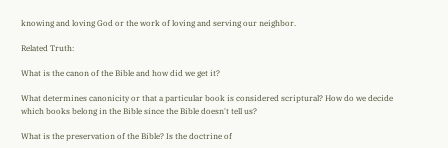knowing and loving God or the work of loving and serving our neighbor.

Related Truth:

What is the canon of the Bible and how did we get it?

What determines canonicity or that a particular book is considered scriptural? How do we decide which books belong in the Bible since the Bible doesn't tell us?

What is the preservation of the Bible? Is the doctrine of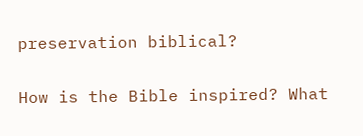preservation biblical?

How is the Bible inspired? What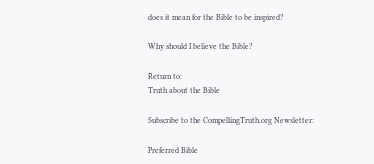does it mean for the Bible to be inspired?

Why should I believe the Bible?

Return to:
Truth about the Bible

Subscribe to the CompellingTruth.org Newsletter:

Preferred Bible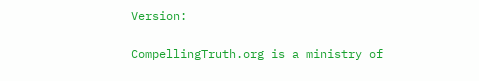Version:

CompellingTruth.org is a ministry of